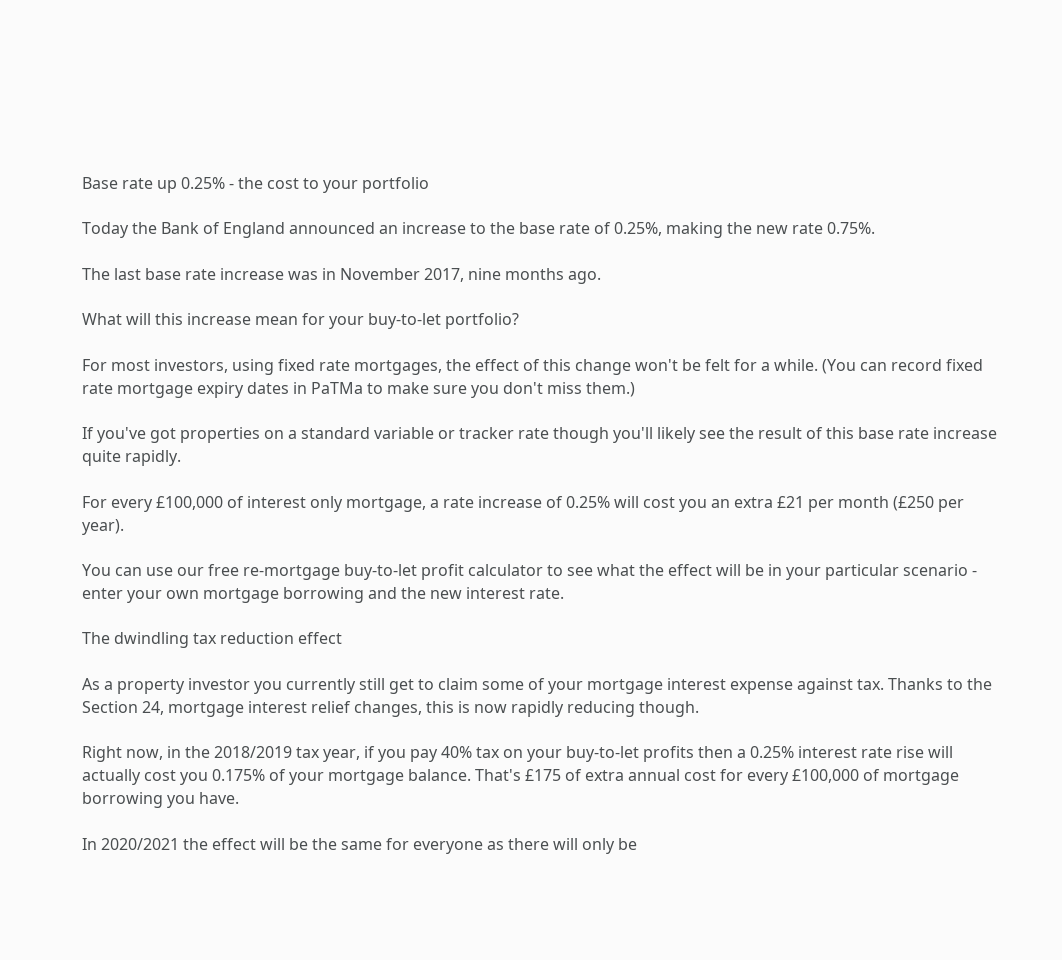Base rate up 0.25% - the cost to your portfolio

Today the Bank of England announced an increase to the base rate of 0.25%, making the new rate 0.75%.

The last base rate increase was in November 2017, nine months ago.

What will this increase mean for your buy-to-let portfolio?

For most investors, using fixed rate mortgages, the effect of this change won't be felt for a while. (You can record fixed rate mortgage expiry dates in PaTMa to make sure you don't miss them.)

If you've got properties on a standard variable or tracker rate though you'll likely see the result of this base rate increase quite rapidly.

For every £100,000 of interest only mortgage, a rate increase of 0.25% will cost you an extra £21 per month (£250 per year).

You can use our free re-mortgage buy-to-let profit calculator to see what the effect will be in your particular scenario - enter your own mortgage borrowing and the new interest rate.

The dwindling tax reduction effect

As a property investor you currently still get to claim some of your mortgage interest expense against tax. Thanks to the Section 24, mortgage interest relief changes, this is now rapidly reducing though.

Right now, in the 2018/2019 tax year, if you pay 40% tax on your buy-to-let profits then a 0.25% interest rate rise will actually cost you 0.175% of your mortgage balance. That's £175 of extra annual cost for every £100,000 of mortgage borrowing you have.

In 2020/2021 the effect will be the same for everyone as there will only be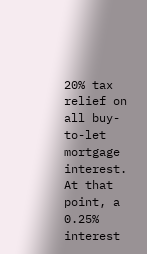20% tax relief on all buy-to-let mortgage interest. At that point, a 0.25% interest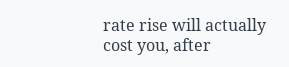rate rise will actually cost you, after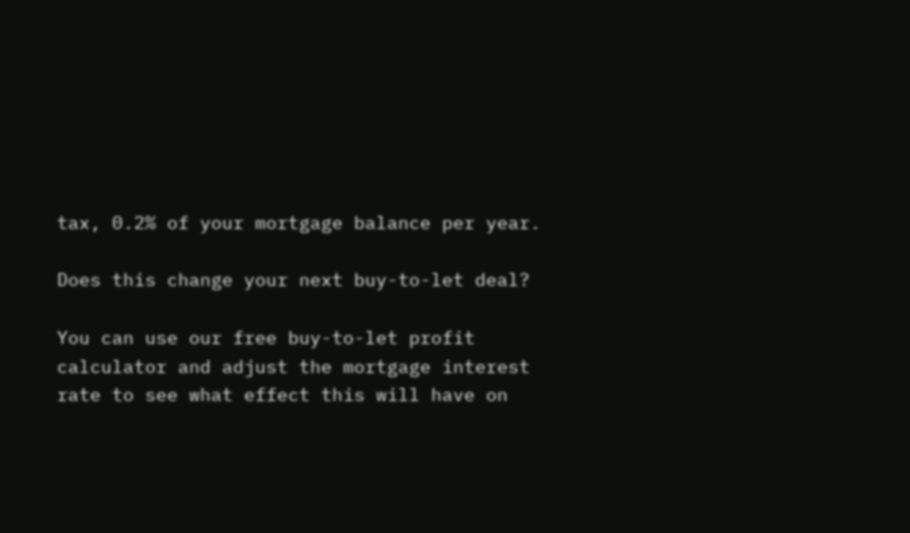tax, 0.2% of your mortgage balance per year.

Does this change your next buy-to-let deal?

You can use our free buy-to-let profit calculator and adjust the mortgage interest rate to see what effect this will have on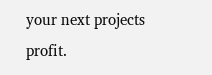your next projects profit.